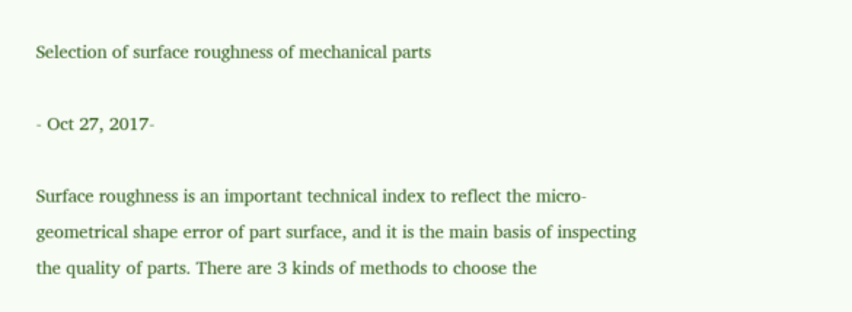Selection of surface roughness of mechanical parts

- Oct 27, 2017-

Surface roughness is an important technical index to reflect the micro-geometrical shape error of part surface, and it is the main basis of inspecting the quality of parts. There are 3 kinds of methods to choose the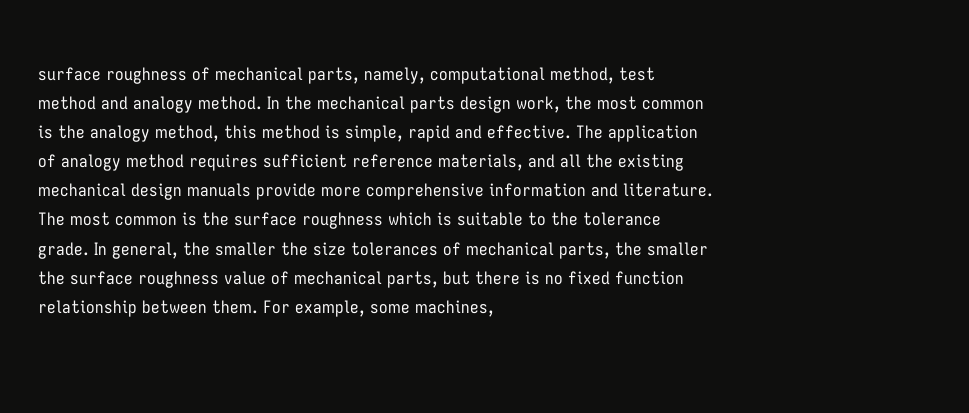surface roughness of mechanical parts, namely, computational method, test method and analogy method. In the mechanical parts design work, the most common is the analogy method, this method is simple, rapid and effective. The application of analogy method requires sufficient reference materials, and all the existing mechanical design manuals provide more comprehensive information and literature. The most common is the surface roughness which is suitable to the tolerance grade. In general, the smaller the size tolerances of mechanical parts, the smaller the surface roughness value of mechanical parts, but there is no fixed function relationship between them. For example, some machines,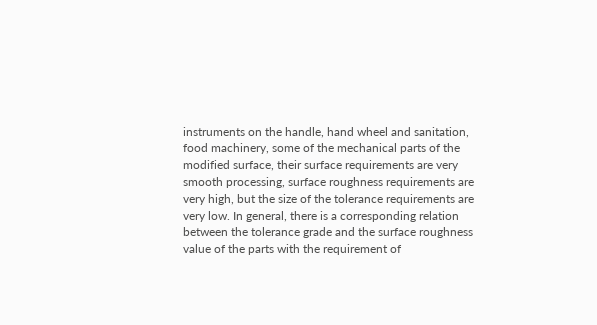instruments on the handle, hand wheel and sanitation, food machinery, some of the mechanical parts of the modified surface, their surface requirements are very smooth processing, surface roughness requirements are very high, but the size of the tolerance requirements are very low. In general, there is a corresponding relation between the tolerance grade and the surface roughness value of the parts with the requirement of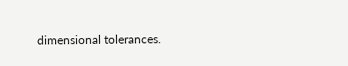dimensional tolerances.